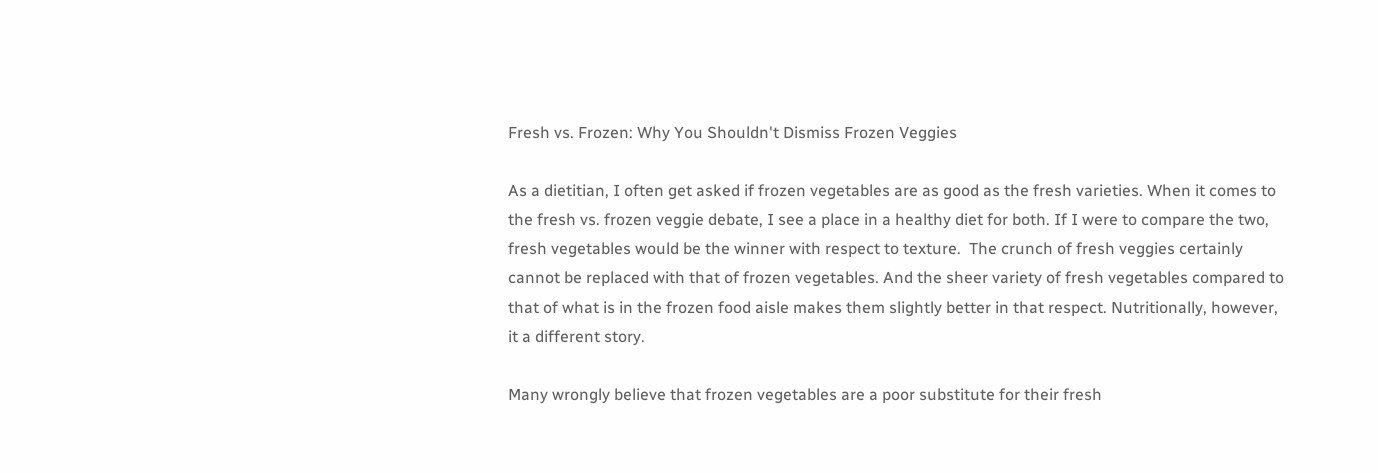Fresh vs. Frozen: Why You Shouldn't Dismiss Frozen Veggies

As a dietitian, I often get asked if frozen vegetables are as good as the fresh varieties. When it comes to the fresh vs. frozen veggie debate, I see a place in a healthy diet for both. If I were to compare the two, fresh vegetables would be the winner with respect to texture.  The crunch of fresh veggies certainly cannot be replaced with that of frozen vegetables. And the sheer variety of fresh vegetables compared to that of what is in the frozen food aisle makes them slightly better in that respect. Nutritionally, however, it a different story.

Many wrongly believe that frozen vegetables are a poor substitute for their fresh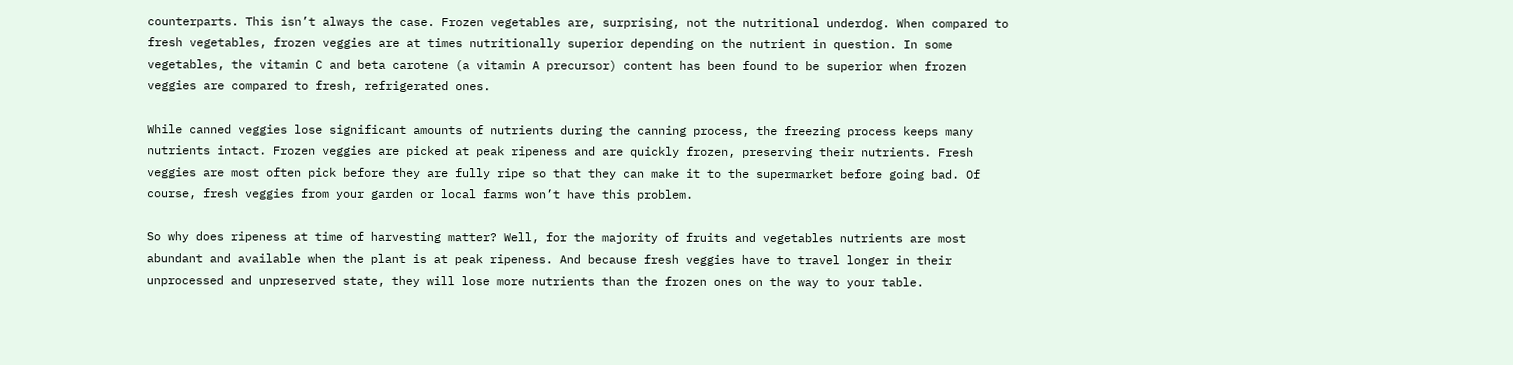counterparts. This isn’t always the case. Frozen vegetables are, surprising, not the nutritional underdog. When compared to fresh vegetables, frozen veggies are at times nutritionally superior depending on the nutrient in question. In some vegetables, the vitamin C and beta carotene (a vitamin A precursor) content has been found to be superior when frozen veggies are compared to fresh, refrigerated ones.

While canned veggies lose significant amounts of nutrients during the canning process, the freezing process keeps many nutrients intact. Frozen veggies are picked at peak ripeness and are quickly frozen, preserving their nutrients. Fresh veggies are most often pick before they are fully ripe so that they can make it to the supermarket before going bad. Of course, fresh veggies from your garden or local farms won’t have this problem.

So why does ripeness at time of harvesting matter? Well, for the majority of fruits and vegetables nutrients are most abundant and available when the plant is at peak ripeness. And because fresh veggies have to travel longer in their unprocessed and unpreserved state, they will lose more nutrients than the frozen ones on the way to your table.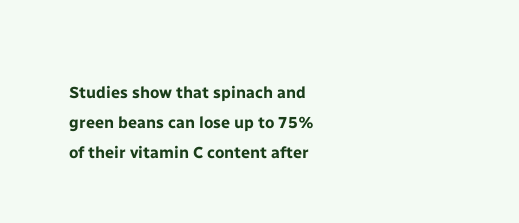Studies show that spinach and green beans can lose up to 75% of their vitamin C content after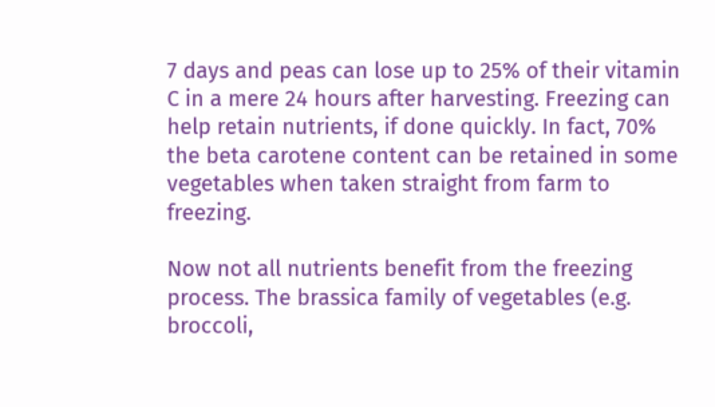7 days and peas can lose up to 25% of their vitamin C in a mere 24 hours after harvesting. Freezing can help retain nutrients, if done quickly. In fact, 70% the beta carotene content can be retained in some vegetables when taken straight from farm to freezing.

Now not all nutrients benefit from the freezing process. The brassica family of vegetables (e.g. broccoli,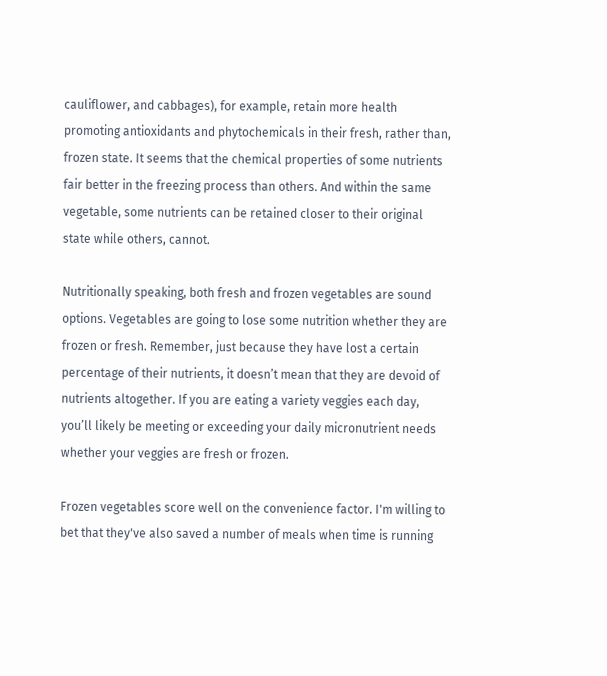cauliflower, and cabbages), for example, retain more health promoting antioxidants and phytochemicals in their fresh, rather than, frozen state. It seems that the chemical properties of some nutrients fair better in the freezing process than others. And within the same vegetable, some nutrients can be retained closer to their original state while others, cannot.

Nutritionally speaking, both fresh and frozen vegetables are sound options. Vegetables are going to lose some nutrition whether they are frozen or fresh. Remember, just because they have lost a certain percentage of their nutrients, it doesn’t mean that they are devoid of nutrients altogether. If you are eating a variety veggies each day, you’ll likely be meeting or exceeding your daily micronutrient needs whether your veggies are fresh or frozen.

Frozen vegetables score well on the convenience factor. I'm willing to bet that they've also saved a number of meals when time is running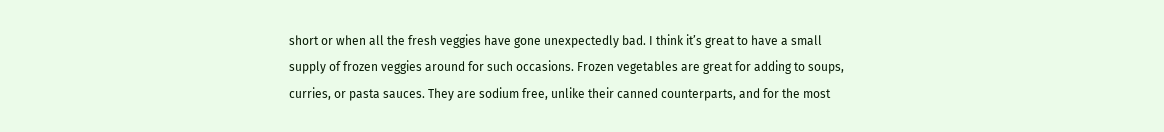short or when all the fresh veggies have gone unexpectedly bad. I think it’s great to have a small supply of frozen veggies around for such occasions. Frozen vegetables are great for adding to soups, curries, or pasta sauces. They are sodium free, unlike their canned counterparts, and for the most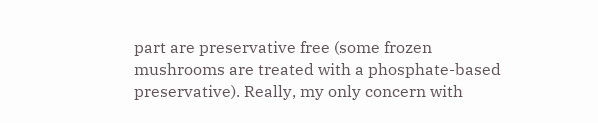part are preservative free (some frozen mushrooms are treated with a phosphate-based preservative). Really, my only concern with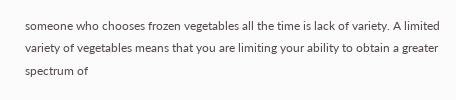someone who chooses frozen vegetables all the time is lack of variety. A limited variety of vegetables means that you are limiting your ability to obtain a greater spectrum of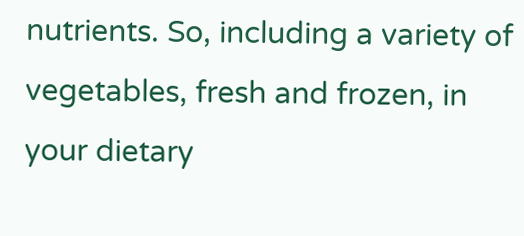nutrients. So, including a variety of vegetables, fresh and frozen, in your dietary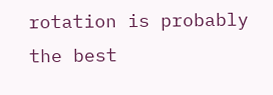rotation is probably the best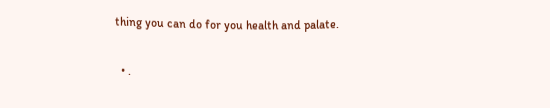thing you can do for you health and palate.


  • .